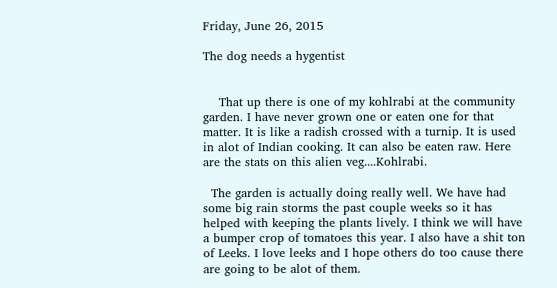Friday, June 26, 2015

The dog needs a hygentist


    That up there is one of my kohlrabi at the community garden. I have never grown one or eaten one for that matter. It is like a radish crossed with a turnip. It is used in alot of Indian cooking. It can also be eaten raw. Here are the stats on this alien veg....Kohlrabi.

  The garden is actually doing really well. We have had some big rain storms the past couple weeks so it has helped with keeping the plants lively. I think we will have a bumper crop of tomatoes this year. I also have a shit ton of Leeks. I love leeks and I hope others do too cause there are going to be alot of them.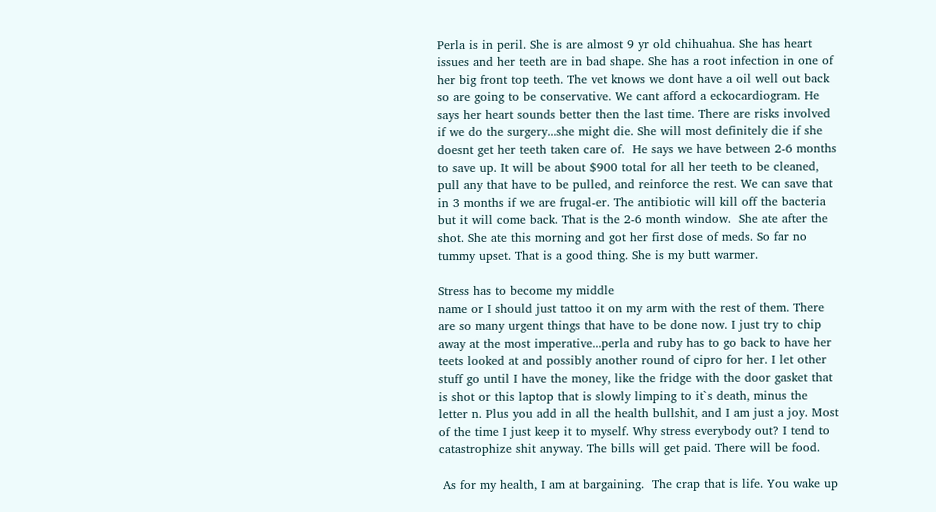Perla is in peril. She is are almost 9 yr old chihuahua. She has heart issues and her teeth are in bad shape. She has a root infection in one of her big front top teeth. The vet knows we dont have a oil well out back so are going to be conservative. We cant afford a eckocardiogram. He says her heart sounds better then the last time. There are risks involved if we do the surgery...she might die. She will most definitely die if she doesnt get her teeth taken care of.  He says we have between 2-6 months to save up. It will be about $900 total for all her teeth to be cleaned, pull any that have to be pulled, and reinforce the rest. We can save that in 3 months if we are frugal-er. The antibiotic will kill off the bacteria but it will come back. That is the 2-6 month window.  She ate after the shot. She ate this morning and got her first dose of meds. So far no tummy upset. That is a good thing. She is my butt warmer.

Stress has to become my middle
name or I should just tattoo it on my arm with the rest of them. There are so many urgent things that have to be done now. I just try to chip away at the most imperative...perla and ruby has to go back to have her teets looked at and possibly another round of cipro for her. I let other stuff go until I have the money, like the fridge with the door gasket that is shot or this laptop that is slowly limping to it`s death, minus the letter n. Plus you add in all the health bullshit, and I am just a joy. Most of the time I just keep it to myself. Why stress everybody out? I tend to catastrophize shit anyway. The bills will get paid. There will be food.

 As for my health, I am at bargaining.  The crap that is life. You wake up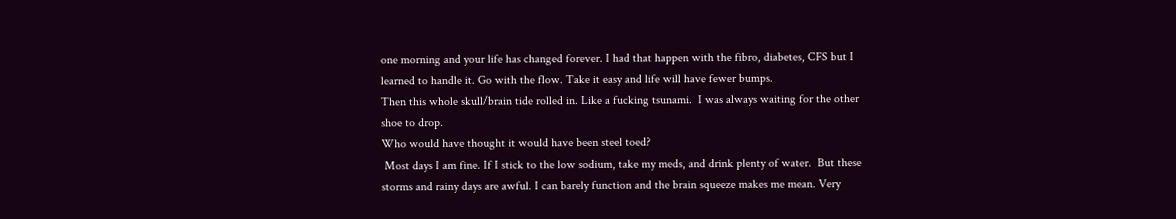one morning and your life has changed forever. I had that happen with the fibro, diabetes, CFS but I learned to handle it. Go with the flow. Take it easy and life will have fewer bumps.
Then this whole skull/brain tide rolled in. Like a fucking tsunami.  I was always waiting for the other shoe to drop.
Who would have thought it would have been steel toed?
 Most days I am fine. If I stick to the low sodium, take my meds, and drink plenty of water.  But these storms and rainy days are awful. I can barely function and the brain squeeze makes me mean. Very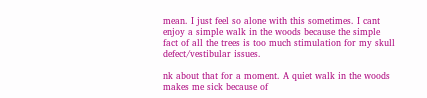mean. I just feel so alone with this sometimes. I cant enjoy a simple walk in the woods because the simple fact of all the trees is too much stimulation for my skull defect/vestibular issues.

nk about that for a moment. A quiet walk in the woods makes me sick because of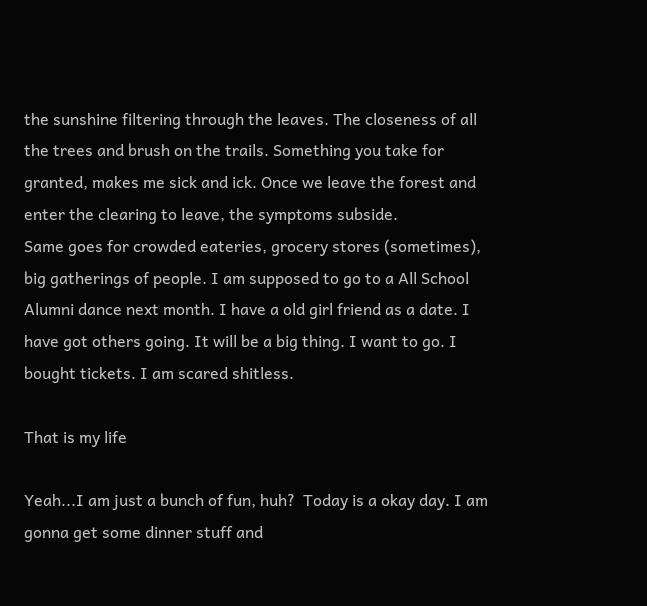the sunshine filtering through the leaves. The closeness of all the trees and brush on the trails. Something you take for granted, makes me sick and ick. Once we leave the forest and enter the clearing to leave, the symptoms subside.
Same goes for crowded eateries, grocery stores (sometimes), big gatherings of people. I am supposed to go to a All School Alumni dance next month. I have a old girl friend as a date. I have got others going. It will be a big thing. I want to go. I bought tickets. I am scared shitless.

That is my life

Yeah...I am just a bunch of fun, huh?  Today is a okay day. I am gonna get some dinner stuff and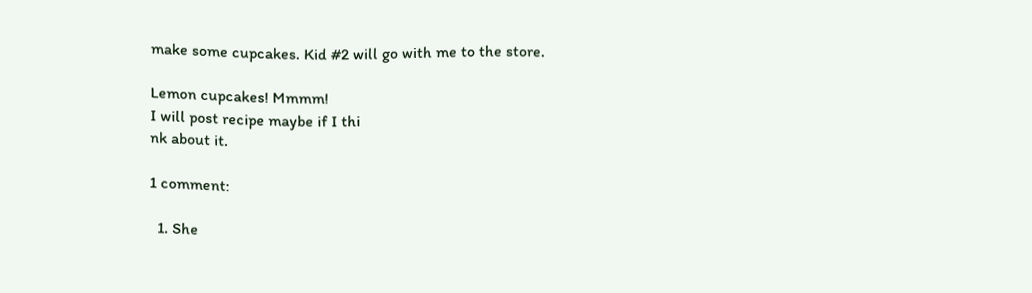make some cupcakes. Kid #2 will go with me to the store.

Lemon cupcakes! Mmmm!
I will post recipe maybe if I thi
nk about it.

1 comment:

  1. She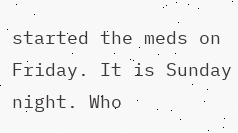started the meds on Friday. It is Sunday night. Who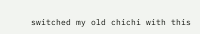switched my old chichi with this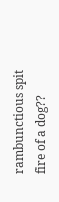rambunctious spit fire of a dog??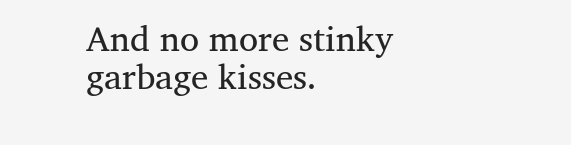And no more stinky garbage kisses.